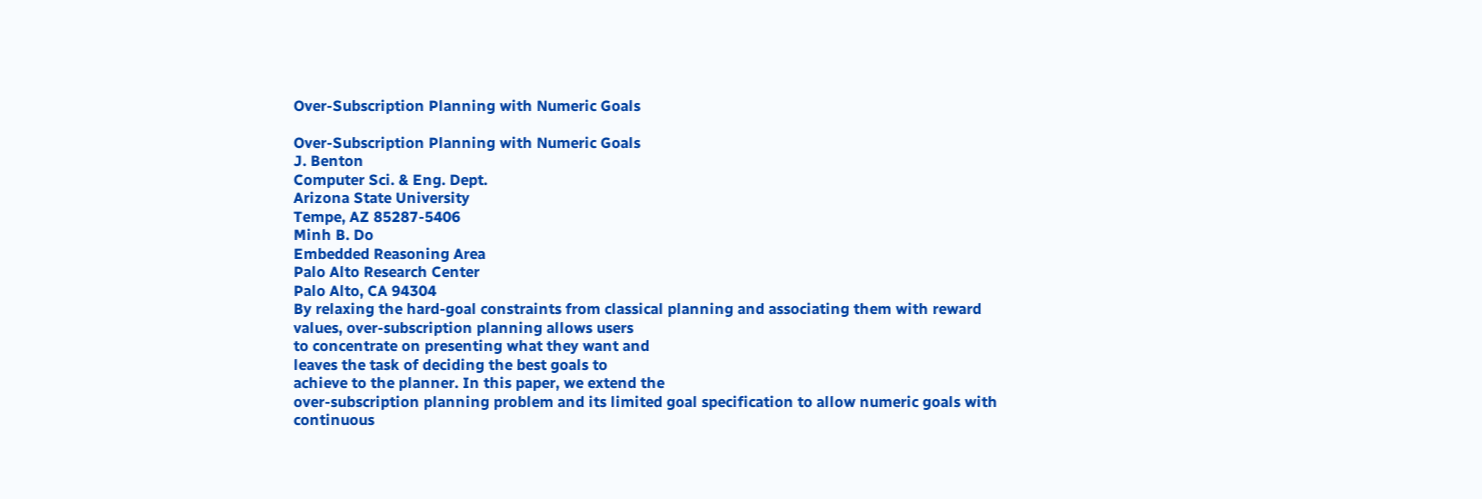Over-Subscription Planning with Numeric Goals

Over-Subscription Planning with Numeric Goals
J. Benton
Computer Sci. & Eng. Dept.
Arizona State University
Tempe, AZ 85287-5406
Minh B. Do
Embedded Reasoning Area
Palo Alto Research Center
Palo Alto, CA 94304
By relaxing the hard-goal constraints from classical planning and associating them with reward
values, over-subscription planning allows users
to concentrate on presenting what they want and
leaves the task of deciding the best goals to
achieve to the planner. In this paper, we extend the
over-subscription planning problem and its limited goal specification to allow numeric goals with
continuous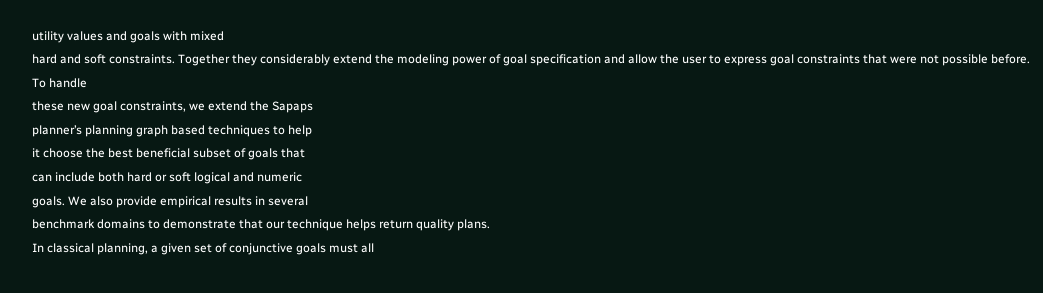utility values and goals with mixed
hard and soft constraints. Together they considerably extend the modeling power of goal specification and allow the user to express goal constraints that were not possible before. To handle
these new goal constraints, we extend the Sapaps
planner’s planning graph based techniques to help
it choose the best beneficial subset of goals that
can include both hard or soft logical and numeric
goals. We also provide empirical results in several
benchmark domains to demonstrate that our technique helps return quality plans.
In classical planning, a given set of conjunctive goals must all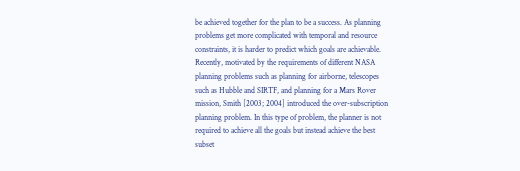be achieved together for the plan to be a success. As planning
problems get more complicated with temporal and resource
constraints, it is harder to predict which goals are achievable.
Recently, motivated by the requirements of different NASA
planning problems such as planning for airborne, telescopes
such as Hubble and SIRTF, and planning for a Mars Rover
mission, Smith [2003; 2004] introduced the over-subscription
planning problem. In this type of problem, the planner is not
required to achieve all the goals but instead achieve the best
subset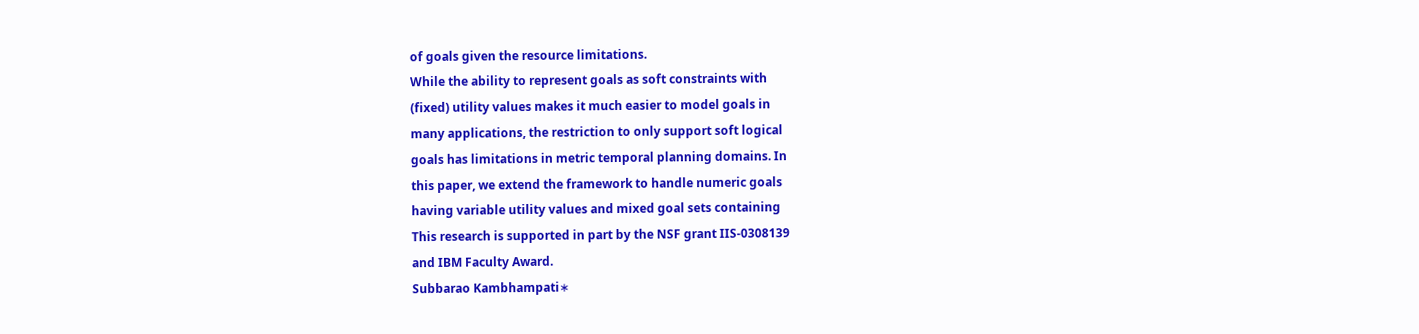of goals given the resource limitations.
While the ability to represent goals as soft constraints with
(fixed) utility values makes it much easier to model goals in
many applications, the restriction to only support soft logical
goals has limitations in metric temporal planning domains. In
this paper, we extend the framework to handle numeric goals
having variable utility values and mixed goal sets containing
This research is supported in part by the NSF grant IIS-0308139
and IBM Faculty Award.
Subbarao Kambhampati∗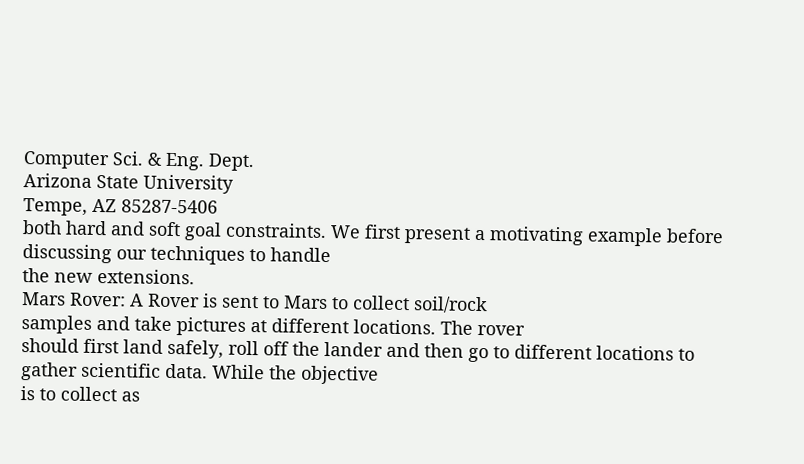Computer Sci. & Eng. Dept.
Arizona State University
Tempe, AZ 85287-5406
both hard and soft goal constraints. We first present a motivating example before discussing our techniques to handle
the new extensions.
Mars Rover: A Rover is sent to Mars to collect soil/rock
samples and take pictures at different locations. The rover
should first land safely, roll off the lander and then go to different locations to gather scientific data. While the objective
is to collect as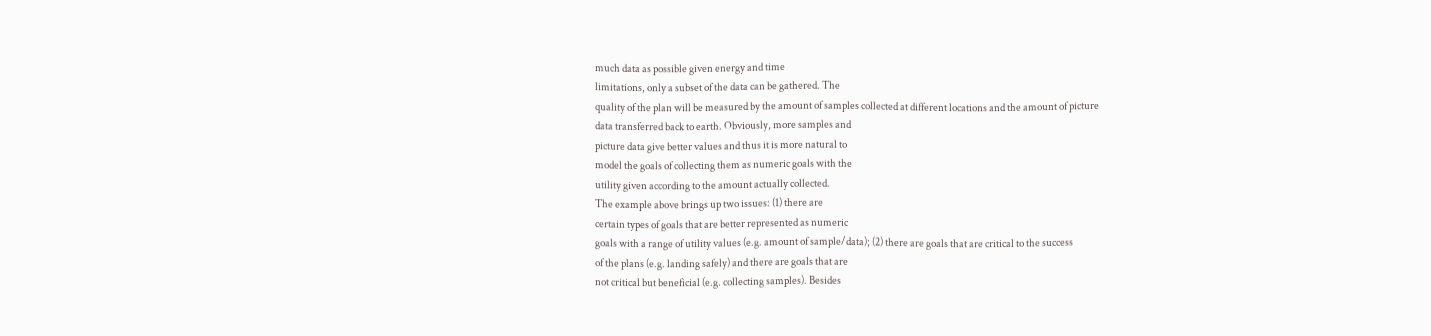much data as possible given energy and time
limitations, only a subset of the data can be gathered. The
quality of the plan will be measured by the amount of samples collected at different locations and the amount of picture
data transferred back to earth. Obviously, more samples and
picture data give better values and thus it is more natural to
model the goals of collecting them as numeric goals with the
utility given according to the amount actually collected.
The example above brings up two issues: (1) there are
certain types of goals that are better represented as numeric
goals with a range of utility values (e.g. amount of sample/data); (2) there are goals that are critical to the success
of the plans (e.g. landing safely) and there are goals that are
not critical but beneficial (e.g. collecting samples). Besides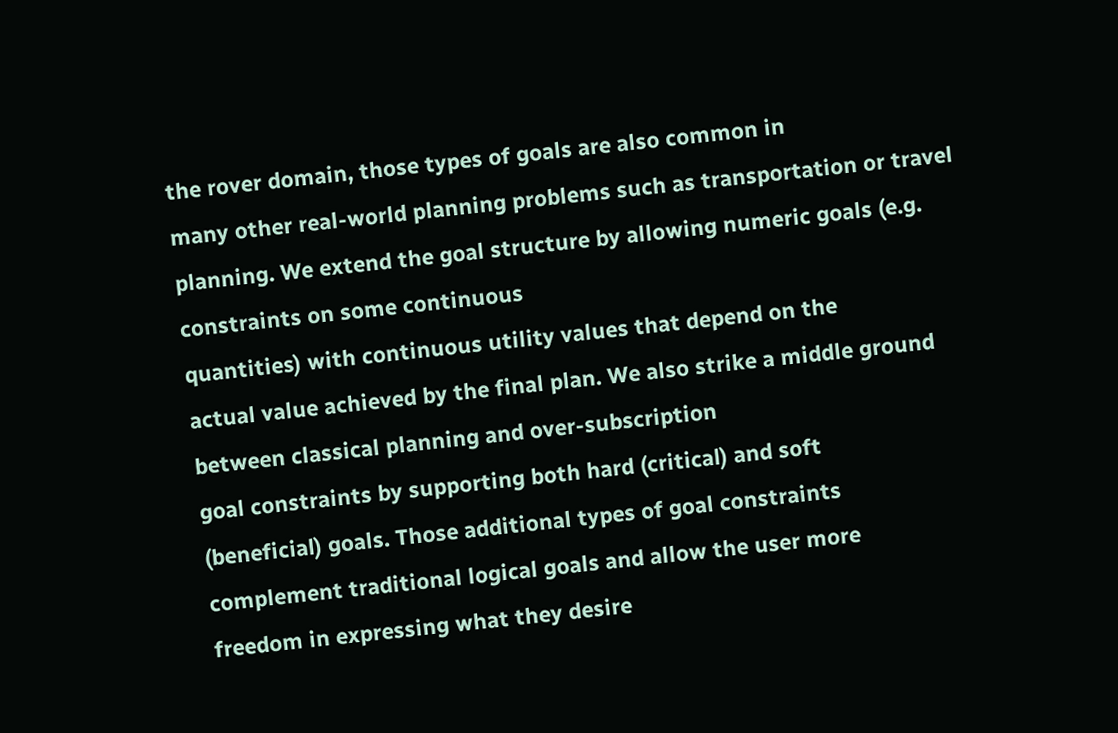the rover domain, those types of goals are also common in
many other real-world planning problems such as transportation or travel planning. We extend the goal structure by allowing numeric goals (e.g. constraints on some continuous
quantities) with continuous utility values that depend on the
actual value achieved by the final plan. We also strike a middle ground between classical planning and over-subscription
goal constraints by supporting both hard (critical) and soft
(beneficial) goals. Those additional types of goal constraints
complement traditional logical goals and allow the user more
freedom in expressing what they desire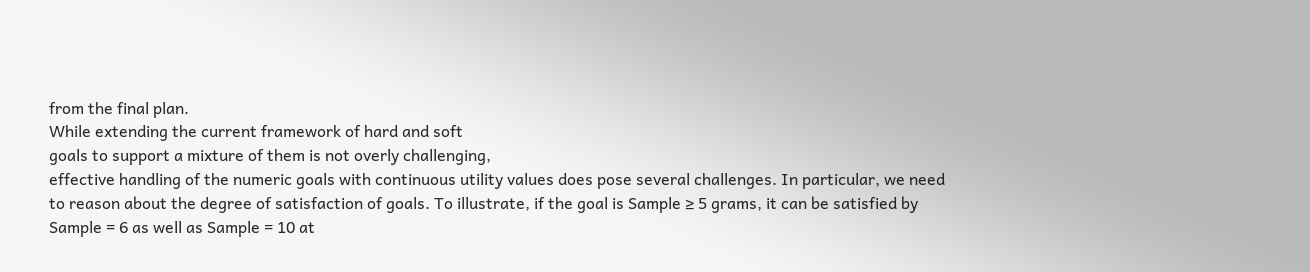from the final plan.
While extending the current framework of hard and soft
goals to support a mixture of them is not overly challenging,
effective handling of the numeric goals with continuous utility values does pose several challenges. In particular, we need
to reason about the degree of satisfaction of goals. To illustrate, if the goal is Sample ≥ 5 grams, it can be satisfied by
Sample = 6 as well as Sample = 10 at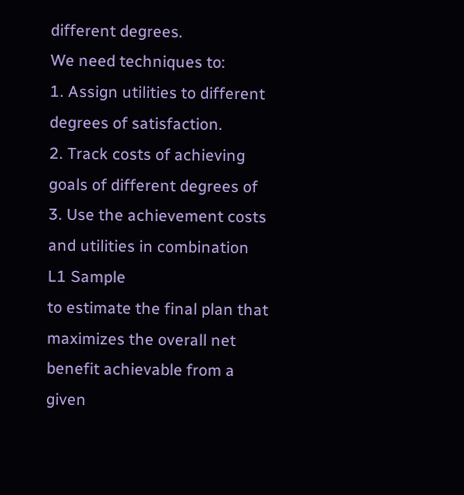different degrees.
We need techniques to:
1. Assign utilities to different degrees of satisfaction.
2. Track costs of achieving goals of different degrees of
3. Use the achievement costs and utilities in combination
L1 Sample
to estimate the final plan that maximizes the overall net
benefit achievable from a given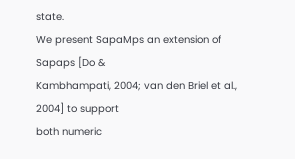state.
We present SapaMps an extension of Sapaps [Do &
Kambhampati, 2004; van den Briel et al., 2004] to support
both numeric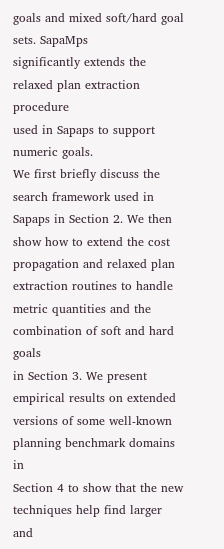goals and mixed soft/hard goal sets. SapaMps
significantly extends the relaxed plan extraction procedure
used in Sapaps to support numeric goals.
We first briefly discuss the search framework used in
Sapaps in Section 2. We then show how to extend the cost
propagation and relaxed plan extraction routines to handle
metric quantities and the combination of soft and hard goals
in Section 3. We present empirical results on extended versions of some well-known planning benchmark domains in
Section 4 to show that the new techniques help find larger and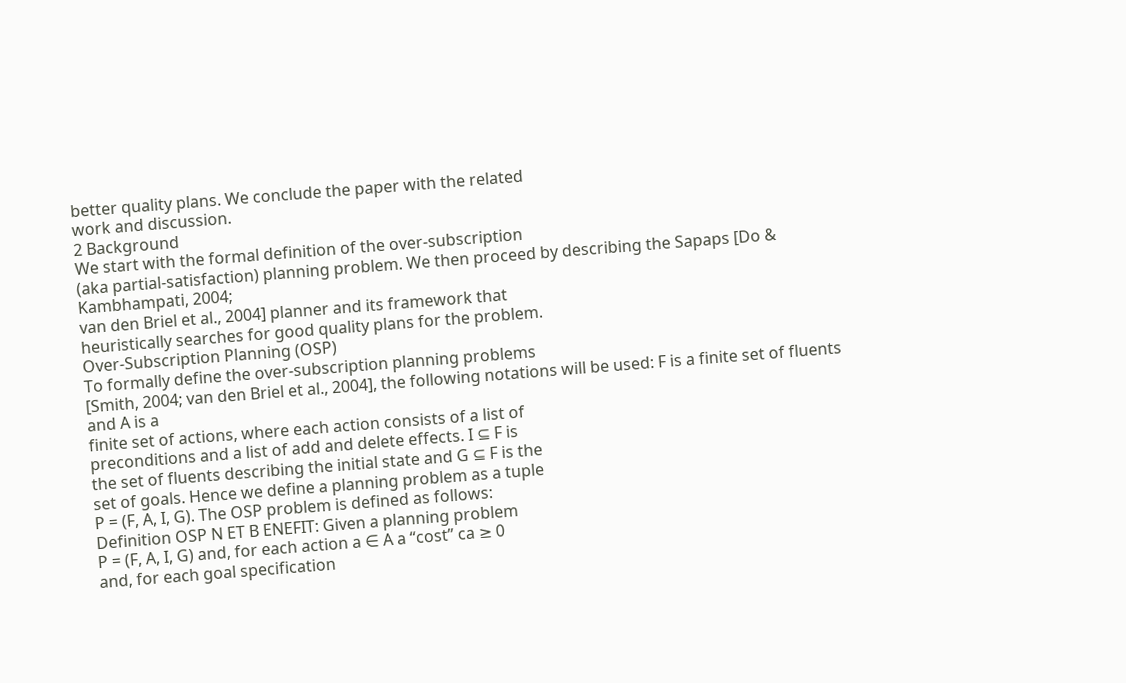better quality plans. We conclude the paper with the related
work and discussion.
2 Background
We start with the formal definition of the over-subscription
(aka partial-satisfaction) planning problem. We then proceed by describing the Sapaps [Do & Kambhampati, 2004;
van den Briel et al., 2004] planner and its framework that
heuristically searches for good quality plans for the problem.
Over-Subscription Planning (OSP)
To formally define the over-subscription planning problems
[Smith, 2004; van den Briel et al., 2004], the following notations will be used: F is a finite set of fluents and A is a
finite set of actions, where each action consists of a list of
preconditions and a list of add and delete effects. I ⊆ F is
the set of fluents describing the initial state and G ⊆ F is the
set of goals. Hence we define a planning problem as a tuple
P = (F, A, I, G). The OSP problem is defined as follows:
Definition OSP N ET B ENEFIT: Given a planning problem
P = (F, A, I, G) and, for each action a ∈ A a “cost” ca ≥ 0
and, for each goal specification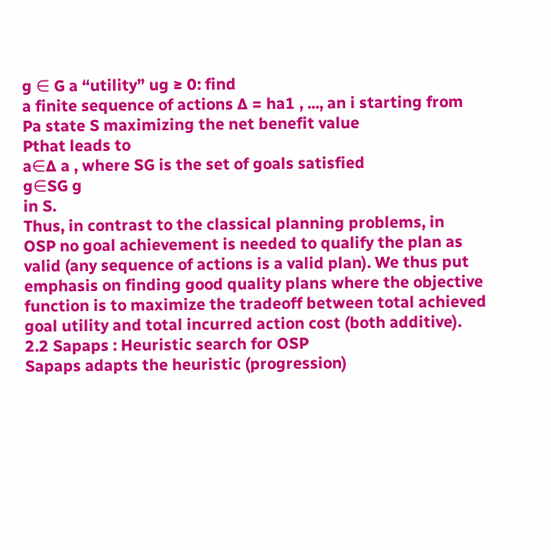g ∈ G a “utility” ug ≥ 0: find
a finite sequence of actions ∆ = ha1 , ..., an i starting from
Pa state S maximizing the net benefit value
Pthat leads to
a∈∆ a , where SG is the set of goals satisfied
g∈SG g
in S.
Thus, in contrast to the classical planning problems, in
OSP no goal achievement is needed to qualify the plan as
valid (any sequence of actions is a valid plan). We thus put
emphasis on finding good quality plans where the objective
function is to maximize the tradeoff between total achieved
goal utility and total incurred action cost (both additive).
2.2 Sapaps : Heuristic search for OSP
Sapaps adapts the heuristic (progression)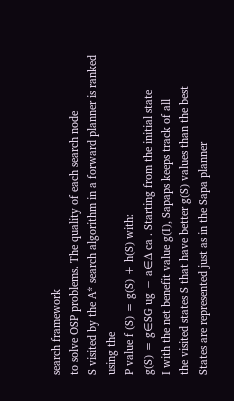search framework
to solve OSP problems. The quality of each search node
S visited by the A* search algorithm in a forward planner is ranked
using the
P value f (S) = g(S) + h(S) with:
g(S) = g∈SG ug − a∈∆ ca . Starting from the initial state
I with the net benefit value g(I), Sapaps keeps track of all
the visited states S that have better g(S) values than the best
States are represented just as in the Sapa planner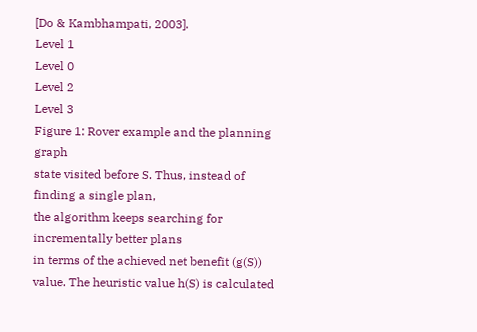[Do & Kambhampati, 2003].
Level 1
Level 0
Level 2
Level 3
Figure 1: Rover example and the planning graph
state visited before S. Thus, instead of finding a single plan,
the algorithm keeps searching for incrementally better plans
in terms of the achieved net benefit (g(S)) value. The heuristic value h(S) is calculated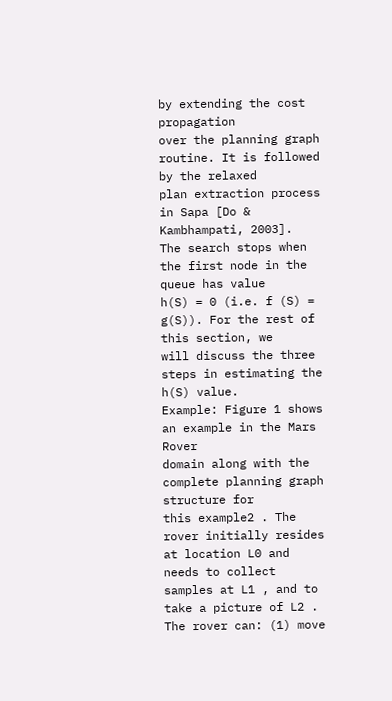by extending the cost propagation
over the planning graph routine. It is followed by the relaxed
plan extraction process in Sapa [Do & Kambhampati, 2003].
The search stops when the first node in the queue has value
h(S) = 0 (i.e. f (S) = g(S)). For the rest of this section, we
will discuss the three steps in estimating the h(S) value.
Example: Figure 1 shows an example in the Mars Rover
domain along with the complete planning graph structure for
this example2 . The rover initially resides at location L0 and
needs to collect samples at L1 , and to take a picture of L2 .
The rover can: (1) move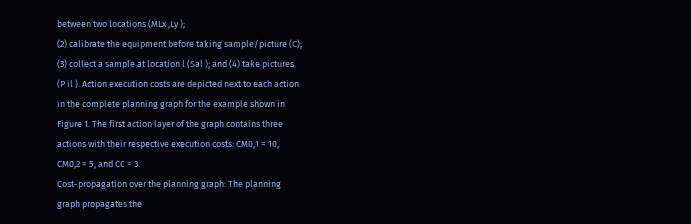between two locations (MLx ,Ly );
(2) calibrate the equipment before taking sample/picture (C);
(3) collect a sample at location l (Sal ); and (4) take pictures
(P il ). Action execution costs are depicted next to each action
in the complete planning graph for the example shown in
Figure 1. The first action layer of the graph contains three
actions with their respective execution costs: CM0,1 = 10,
CM0,2 = 5, and CC = 3.
Cost-propagation over the planning graph: The planning
graph propagates the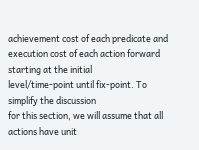achievement cost of each predicate and
execution cost of each action forward starting at the initial
level/time-point until fix-point. To simplify the discussion
for this section, we will assume that all actions have unit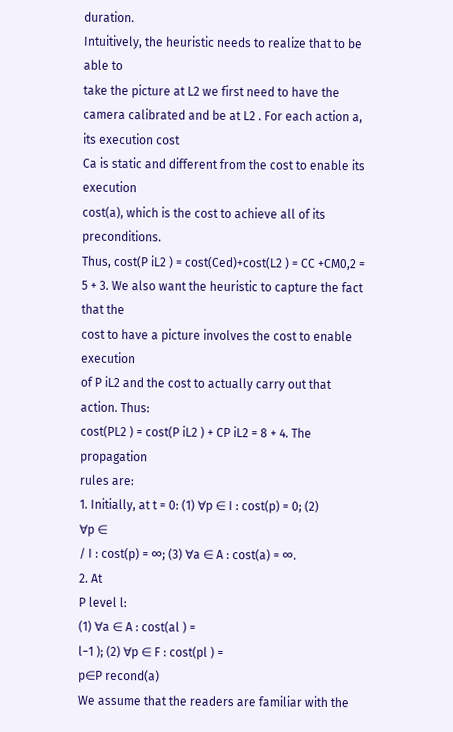duration.
Intuitively, the heuristic needs to realize that to be able to
take the picture at L2 we first need to have the camera calibrated and be at L2 . For each action a, its execution cost
Ca is static and different from the cost to enable its execution
cost(a), which is the cost to achieve all of its preconditions.
Thus, cost(P iL2 ) = cost(Ced)+cost(L2 ) = CC +CM0,2 =
5 + 3. We also want the heuristic to capture the fact that the
cost to have a picture involves the cost to enable execution
of P iL2 and the cost to actually carry out that action. Thus:
cost(PL2 ) = cost(P iL2 ) + CP iL2 = 8 + 4. The propagation
rules are:
1. Initially, at t = 0: (1) ∀p ∈ I : cost(p) = 0; (2)
∀p ∈
/ I : cost(p) = ∞; (3) ∀a ∈ A : cost(a) = ∞.
2. At
P level l:
(1) ∀a ∈ A : cost(al ) =
l−1 ); (2) ∀p ∈ F : cost(pl ) =
p∈P recond(a)
We assume that the readers are familiar with the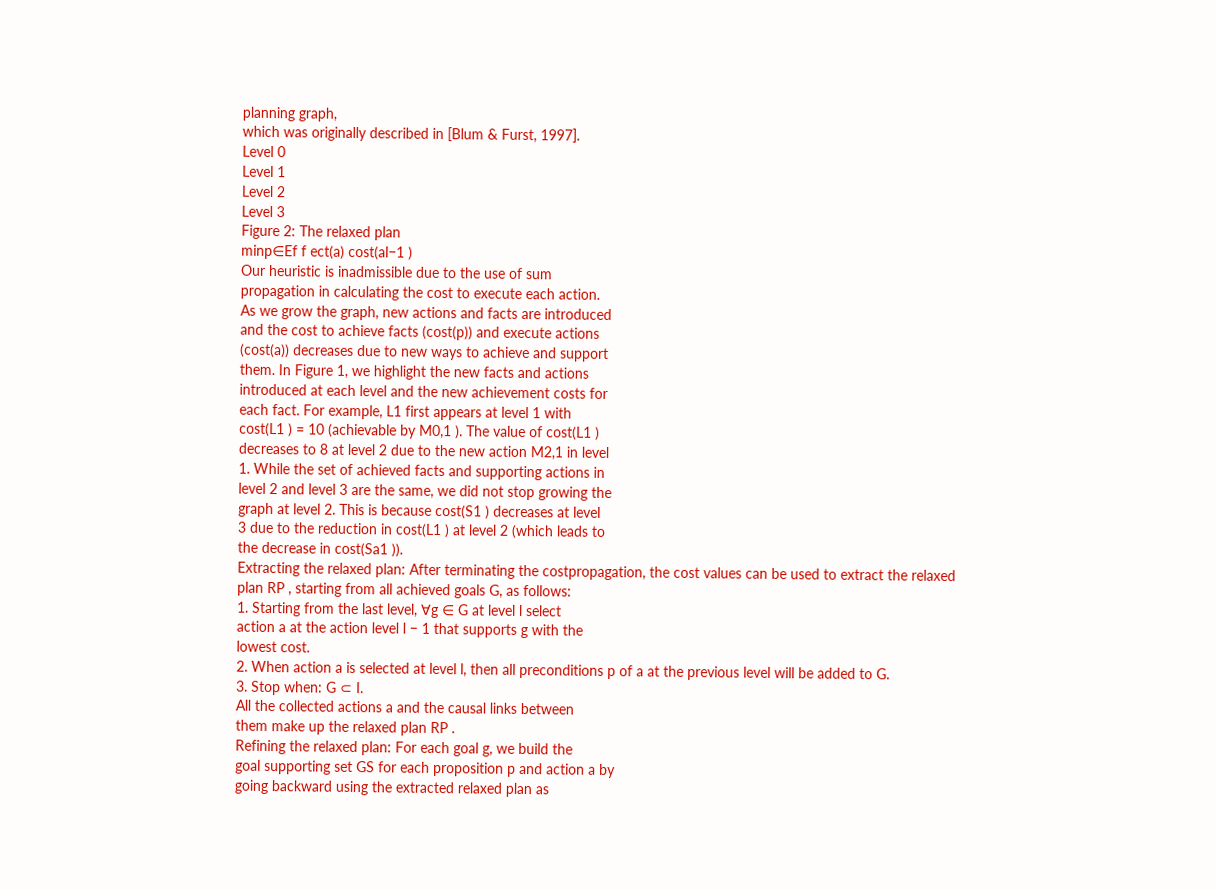planning graph,
which was originally described in [Blum & Furst, 1997].
Level 0
Level 1
Level 2
Level 3
Figure 2: The relaxed plan
minp∈Ef f ect(a) cost(al−1 )
Our heuristic is inadmissible due to the use of sum
propagation in calculating the cost to execute each action.
As we grow the graph, new actions and facts are introduced
and the cost to achieve facts (cost(p)) and execute actions
(cost(a)) decreases due to new ways to achieve and support
them. In Figure 1, we highlight the new facts and actions
introduced at each level and the new achievement costs for
each fact. For example, L1 first appears at level 1 with
cost(L1 ) = 10 (achievable by M0,1 ). The value of cost(L1 )
decreases to 8 at level 2 due to the new action M2,1 in level
1. While the set of achieved facts and supporting actions in
level 2 and level 3 are the same, we did not stop growing the
graph at level 2. This is because cost(S1 ) decreases at level
3 due to the reduction in cost(L1 ) at level 2 (which leads to
the decrease in cost(Sa1 )).
Extracting the relaxed plan: After terminating the costpropagation, the cost values can be used to extract the relaxed
plan RP , starting from all achieved goals G, as follows:
1. Starting from the last level, ∀g ∈ G at level l select
action a at the action level l − 1 that supports g with the
lowest cost.
2. When action a is selected at level l, then all preconditions p of a at the previous level will be added to G.
3. Stop when: G ⊂ I.
All the collected actions a and the causal links between
them make up the relaxed plan RP .
Refining the relaxed plan: For each goal g, we build the
goal supporting set GS for each proposition p and action a by
going backward using the extracted relaxed plan as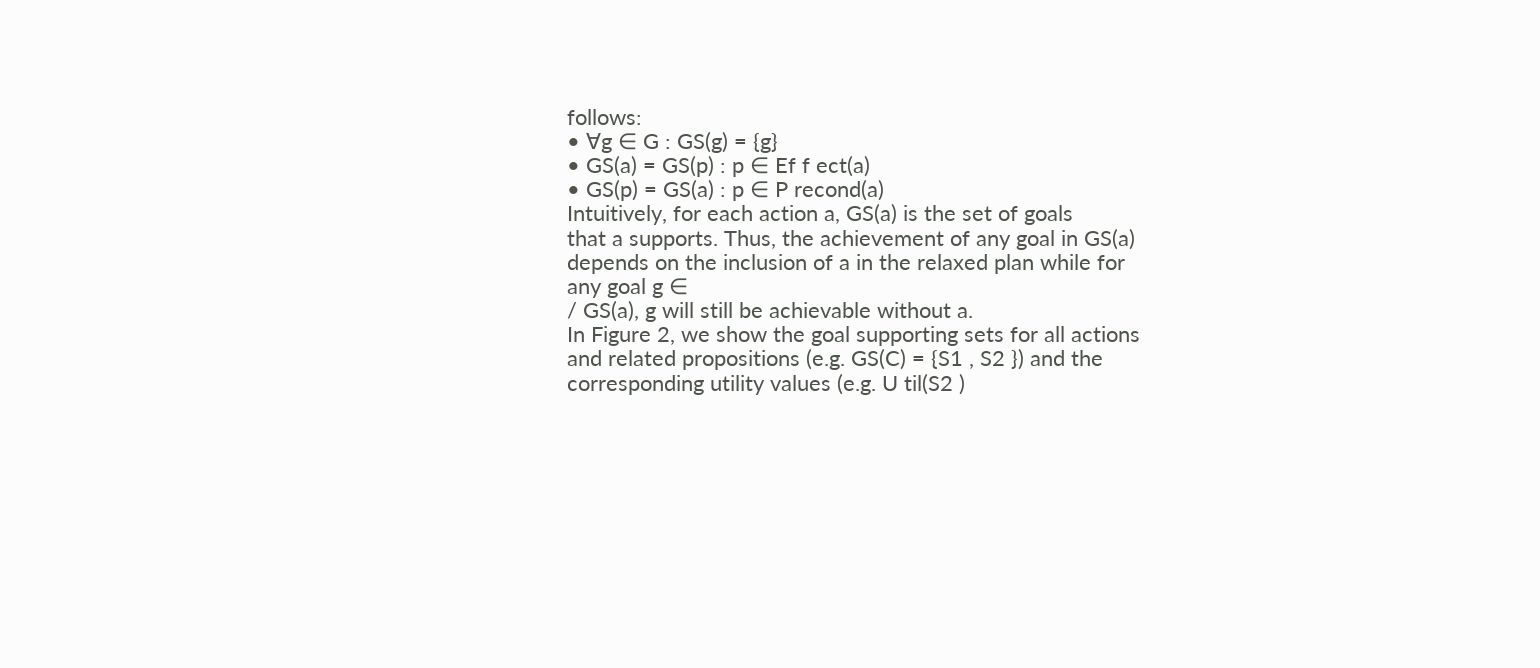follows:
• ∀g ∈ G : GS(g) = {g}
• GS(a) = GS(p) : p ∈ Ef f ect(a)
• GS(p) = GS(a) : p ∈ P recond(a)
Intuitively, for each action a, GS(a) is the set of goals
that a supports. Thus, the achievement of any goal in GS(a)
depends on the inclusion of a in the relaxed plan while for
any goal g ∈
/ GS(a), g will still be achievable without a.
In Figure 2, we show the goal supporting sets for all actions
and related propositions (e.g. GS(C) = {S1 , S2 }) and the
corresponding utility values (e.g. U til(S2 )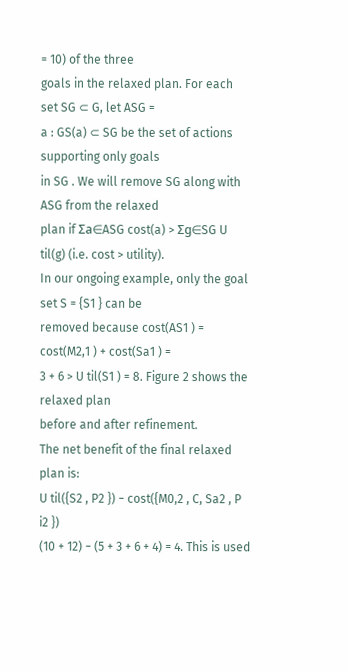= 10) of the three
goals in the relaxed plan. For each set SG ⊂ G, let ASG =
a : GS(a) ⊂ SG be the set of actions supporting only goals
in SG . We will remove SG along with ASG from the relaxed
plan if Σa∈ASG cost(a) > Σg∈SG U til(g) (i.e. cost > utility).
In our ongoing example, only the goal set S = {S1 } can be
removed because cost(AS1 ) = cost(M2,1 ) + cost(Sa1 ) =
3 + 6 > U til(S1 ) = 8. Figure 2 shows the relaxed plan
before and after refinement.
The net benefit of the final relaxed plan is:
U til({S2 , P2 }) − cost({M0,2 , C, Sa2 , P i2 })
(10 + 12) − (5 + 3 + 6 + 4) = 4. This is used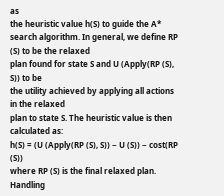as
the heuristic value h(S) to guide the A* search algorithm. In general, we define RP (S) to be the relaxed
plan found for state S and U (Apply(RP (S), S)) to be
the utility achieved by applying all actions in the relaxed
plan to state S. The heuristic value is then calculated as:
h(S) = (U (Apply(RP (S), S)) − U (S)) − cost(RP (S))
where RP (S) is the final relaxed plan.
Handling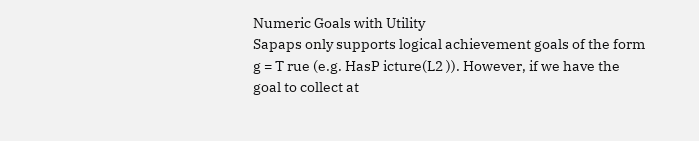Numeric Goals with Utility
Sapaps only supports logical achievement goals of the form
g = T rue (e.g. HasP icture(L2 )). However, if we have the
goal to collect at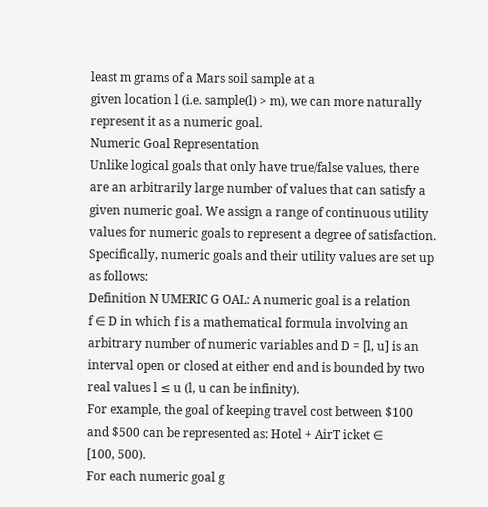least m grams of a Mars soil sample at a
given location l (i.e. sample(l) > m), we can more naturally
represent it as a numeric goal.
Numeric Goal Representation
Unlike logical goals that only have true/false values, there
are an arbitrarily large number of values that can satisfy a
given numeric goal. We assign a range of continuous utility
values for numeric goals to represent a degree of satisfaction.
Specifically, numeric goals and their utility values are set up
as follows:
Definition N UMERIC G OAL: A numeric goal is a relation
f ∈ D in which f is a mathematical formula involving an
arbitrary number of numeric variables and D = [l, u] is an
interval open or closed at either end and is bounded by two
real values l ≤ u (l, u can be infinity).
For example, the goal of keeping travel cost between $100
and $500 can be represented as: Hotel + AirT icket ∈
[100, 500).
For each numeric goal g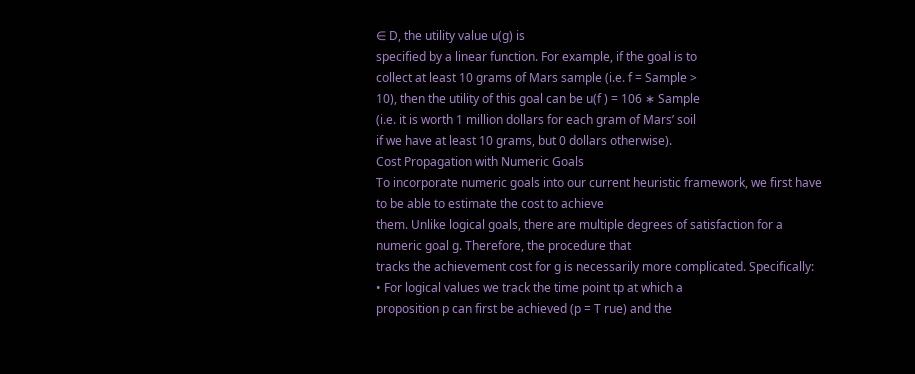∈ D, the utility value u(g) is
specified by a linear function. For example, if the goal is to
collect at least 10 grams of Mars sample (i.e. f = Sample >
10), then the utility of this goal can be u(f ) = 106 ∗ Sample
(i.e. it is worth 1 million dollars for each gram of Mars’ soil
if we have at least 10 grams, but 0 dollars otherwise).
Cost Propagation with Numeric Goals
To incorporate numeric goals into our current heuristic framework, we first have to be able to estimate the cost to achieve
them. Unlike logical goals, there are multiple degrees of satisfaction for a numeric goal g. Therefore, the procedure that
tracks the achievement cost for g is necessarily more complicated. Specifically:
• For logical values we track the time point tp at which a
proposition p can first be achieved (p = T rue) and the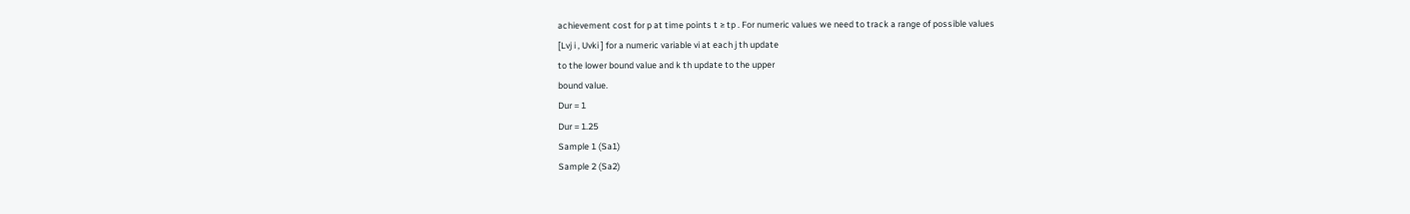achievement cost for p at time points t ≥ tp . For numeric values we need to track a range of possible values
[Lvj i , Uvki ] for a numeric variable vi at each j th update
to the lower bound value and k th update to the upper
bound value.
Dur = 1
Dur = 1.25
Sample 1 (Sa1)
Sample 2 (Sa2)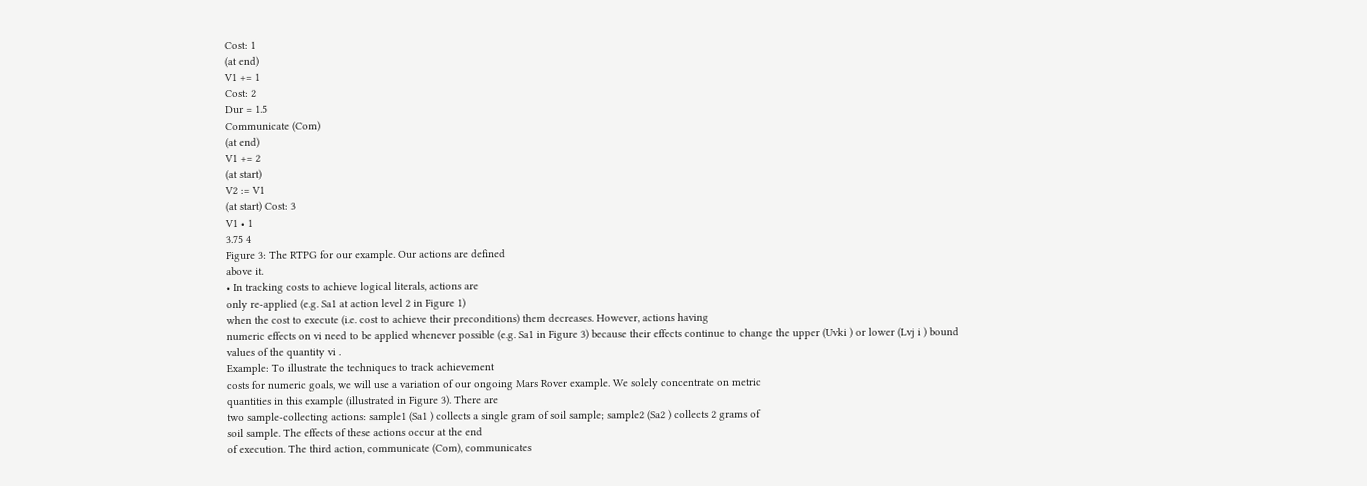Cost: 1
(at end)
V1 += 1
Cost: 2
Dur = 1.5
Communicate (Com)
(at end)
V1 += 2
(at start)
V2 := V1
(at start) Cost: 3
V1 • 1
3.75 4
Figure 3: The RTPG for our example. Our actions are defined
above it.
• In tracking costs to achieve logical literals, actions are
only re-applied (e.g. Sa1 at action level 2 in Figure 1)
when the cost to execute (i.e. cost to achieve their preconditions) them decreases. However, actions having
numeric effects on vi need to be applied whenever possible (e.g. Sa1 in Figure 3) because their effects continue to change the upper (Uvki ) or lower (Lvj i ) bound
values of the quantity vi .
Example: To illustrate the techniques to track achievement
costs for numeric goals, we will use a variation of our ongoing Mars Rover example. We solely concentrate on metric
quantities in this example (illustrated in Figure 3). There are
two sample-collecting actions: sample1 (Sa1 ) collects a single gram of soil sample; sample2 (Sa2 ) collects 2 grams of
soil sample. The effects of these actions occur at the end
of execution. The third action, communicate (Com), communicates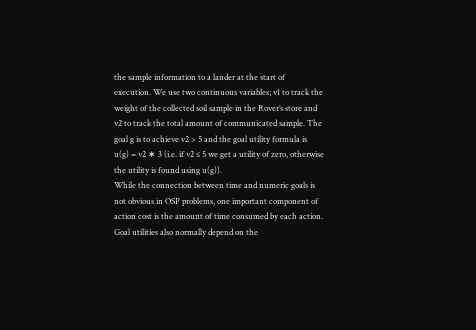the sample information to a lander at the start of
execution. We use two continuous variables; v1 to track the
weight of the collected soil sample in the Rover’s store and
v2 to track the total amount of communicated sample. The
goal g is to achieve v2 > 5 and the goal utility formula is
u(g) = v2 ∗ 3 (i.e. if v2 ≤ 5 we get a utility of zero, otherwise the utility is found using u(g)).
While the connection between time and numeric goals is
not obvious in OSP problems, one important component of
action cost is the amount of time consumed by each action.
Goal utilities also normally depend on the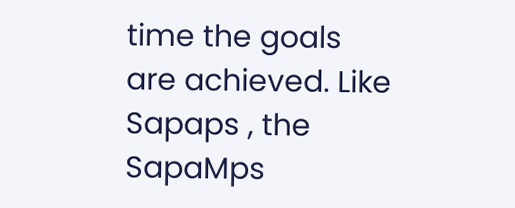time the goals
are achieved. Like Sapaps , the SapaMps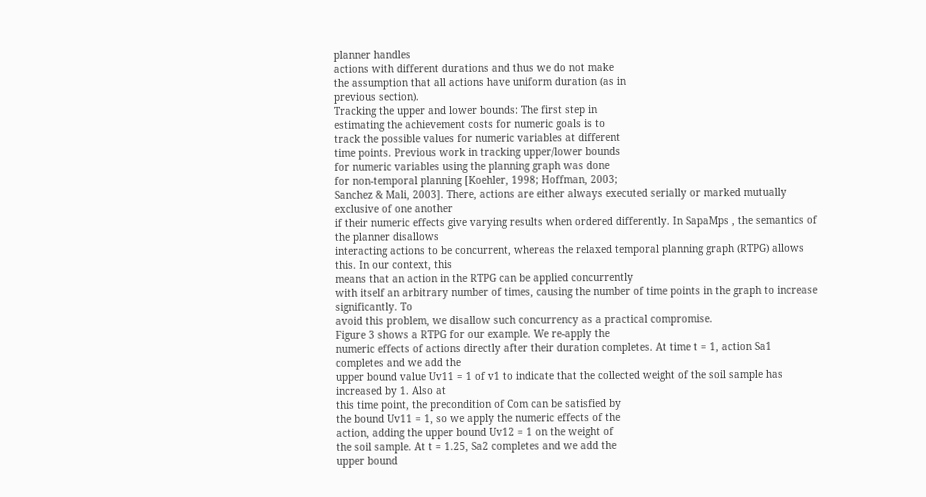planner handles
actions with different durations and thus we do not make
the assumption that all actions have uniform duration (as in
previous section).
Tracking the upper and lower bounds: The first step in
estimating the achievement costs for numeric goals is to
track the possible values for numeric variables at different
time points. Previous work in tracking upper/lower bounds
for numeric variables using the planning graph was done
for non-temporal planning [Koehler, 1998; Hoffman, 2003;
Sanchez & Mali, 2003]. There, actions are either always executed serially or marked mutually exclusive of one another
if their numeric effects give varying results when ordered differently. In SapaMps , the semantics of the planner disallows
interacting actions to be concurrent, whereas the relaxed temporal planning graph (RTPG) allows this. In our context, this
means that an action in the RTPG can be applied concurrently
with itself an arbitrary number of times, causing the number of time points in the graph to increase significantly. To
avoid this problem, we disallow such concurrency as a practical compromise.
Figure 3 shows a RTPG for our example. We re-apply the
numeric effects of actions directly after their duration completes. At time t = 1, action Sa1 completes and we add the
upper bound value Uv11 = 1 of v1 to indicate that the collected weight of the soil sample has increased by 1. Also at
this time point, the precondition of Com can be satisfied by
the bound Uv11 = 1, so we apply the numeric effects of the
action, adding the upper bound Uv12 = 1 on the weight of
the soil sample. At t = 1.25, Sa2 completes and we add the
upper bound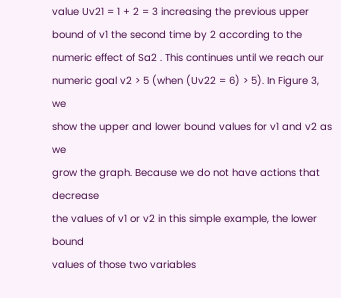value Uv21 = 1 + 2 = 3 increasing the previous upper bound of v1 the second time by 2 according to the
numeric effect of Sa2 . This continues until we reach our numeric goal v2 > 5 (when (Uv22 = 6) > 5). In Figure 3, we
show the upper and lower bound values for v1 and v2 as we
grow the graph. Because we do not have actions that decrease
the values of v1 or v2 in this simple example, the lower bound
values of those two variables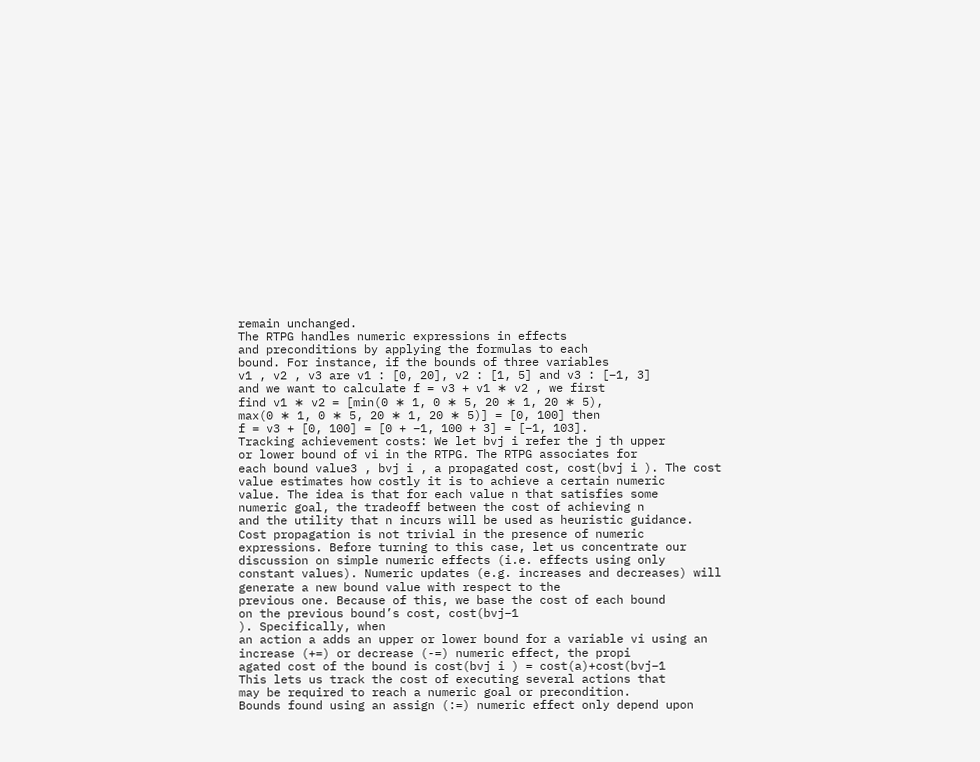remain unchanged.
The RTPG handles numeric expressions in effects
and preconditions by applying the formulas to each
bound. For instance, if the bounds of three variables
v1 , v2 , v3 are v1 : [0, 20], v2 : [1, 5] and v3 : [−1, 3]
and we want to calculate f = v3 + v1 ∗ v2 , we first
find v1 ∗ v2 = [min(0 ∗ 1, 0 ∗ 5, 20 ∗ 1, 20 ∗ 5),
max(0 ∗ 1, 0 ∗ 5, 20 ∗ 1, 20 ∗ 5)] = [0, 100] then
f = v3 + [0, 100] = [0 + −1, 100 + 3] = [−1, 103].
Tracking achievement costs: We let bvj i refer the j th upper
or lower bound of vi in the RTPG. The RTPG associates for
each bound value3 , bvj i , a propagated cost, cost(bvj i ). The cost
value estimates how costly it is to achieve a certain numeric
value. The idea is that for each value n that satisfies some
numeric goal, the tradeoff between the cost of achieving n
and the utility that n incurs will be used as heuristic guidance.
Cost propagation is not trivial in the presence of numeric
expressions. Before turning to this case, let us concentrate our
discussion on simple numeric effects (i.e. effects using only
constant values). Numeric updates (e.g. increases and decreases) will generate a new bound value with respect to the
previous one. Because of this, we base the cost of each bound
on the previous bound’s cost, cost(bvj−1
). Specifically, when
an action a adds an upper or lower bound for a variable vi using an increase (+=) or decrease (-=) numeric effect, the propi
agated cost of the bound is cost(bvj i ) = cost(a)+cost(bvj−1
This lets us track the cost of executing several actions that
may be required to reach a numeric goal or precondition.
Bounds found using an assign (:=) numeric effect only depend upon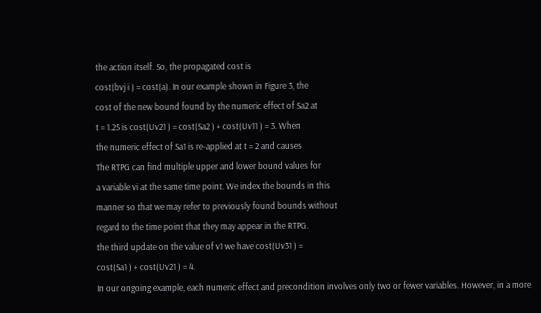the action itself. So, the propagated cost is
cost(bvj i ) = cost(a). In our example shown in Figure 3, the
cost of the new bound found by the numeric effect of Sa2 at
t = 1.25 is cost(Uv21 ) = cost(Sa2 ) + cost(Uv11 ) = 3. When
the numeric effect of Sa1 is re-applied at t = 2 and causes
The RTPG can find multiple upper and lower bound values for
a variable vi at the same time point. We index the bounds in this
manner so that we may refer to previously found bounds without
regard to the time point that they may appear in the RTPG.
the third update on the value of v1 we have cost(Uv31 ) =
cost(Sa1 ) + cost(Uv21 ) = 4.
In our ongoing example, each numeric effect and precondition involves only two or fewer variables. However, in a more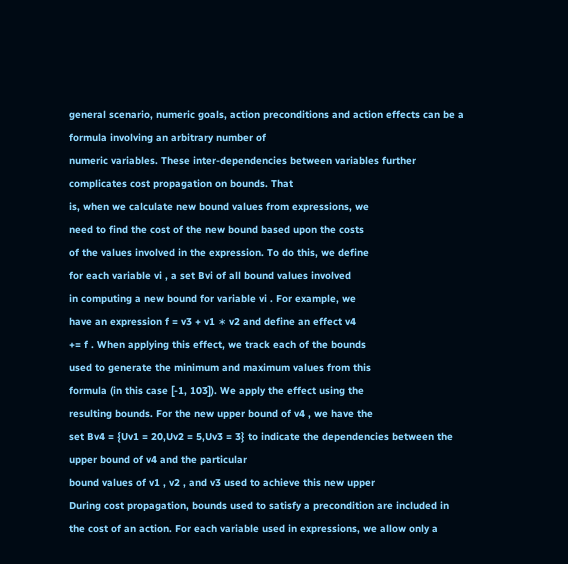general scenario, numeric goals, action preconditions and action effects can be a formula involving an arbitrary number of
numeric variables. These inter-dependencies between variables further complicates cost propagation on bounds. That
is, when we calculate new bound values from expressions, we
need to find the cost of the new bound based upon the costs
of the values involved in the expression. To do this, we define
for each variable vi , a set Bvi of all bound values involved
in computing a new bound for variable vi . For example, we
have an expression f = v3 + v1 ∗ v2 and define an effect v4
+= f . When applying this effect, we track each of the bounds
used to generate the minimum and maximum values from this
formula (in this case [-1, 103]). We apply the effect using the
resulting bounds. For the new upper bound of v4 , we have the
set Bv4 = {Uv1 = 20,Uv2 = 5,Uv3 = 3} to indicate the dependencies between the upper bound of v4 and the particular
bound values of v1 , v2 , and v3 used to achieve this new upper
During cost propagation, bounds used to satisfy a precondition are included in the cost of an action. For each variable used in expressions, we allow only a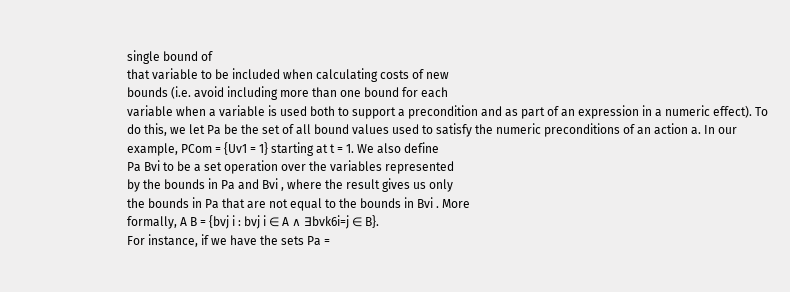single bound of
that variable to be included when calculating costs of new
bounds (i.e. avoid including more than one bound for each
variable when a variable is used both to support a precondition and as part of an expression in a numeric effect). To
do this, we let Pa be the set of all bound values used to satisfy the numeric preconditions of an action a. In our example, PCom = {Uv1 = 1} starting at t = 1. We also define
Pa Bvi to be a set operation over the variables represented
by the bounds in Pa and Bvi , where the result gives us only
the bounds in Pa that are not equal to the bounds in Bvi . More
formally, A B = {bvj i : bvj i ∈ A ∧ ∃bvk6i=j ∈ B}.
For instance, if we have the sets Pa =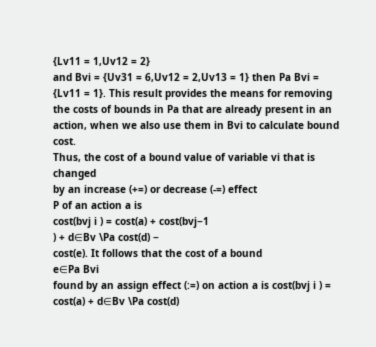{Lv11 = 1,Uv12 = 2}
and Bvi = {Uv31 = 6,Uv12 = 2,Uv13 = 1} then Pa Bvi =
{Lv11 = 1}. This result provides the means for removing
the costs of bounds in Pa that are already present in an action, when we also use them in Bvi to calculate bound cost.
Thus, the cost of a bound value of variable vi that is changed
by an increase (+=) or decrease (-=) effect
P of an action a is
cost(bvj i ) = cost(a) + cost(bvj−1
) + d∈Bv \Pa cost(d) −
cost(e). It follows that the cost of a bound
e∈Pa Bvi
found by an assign effect (:=) on action a is cost(bvj i ) =
cost(a) + d∈Bv \Pa cost(d)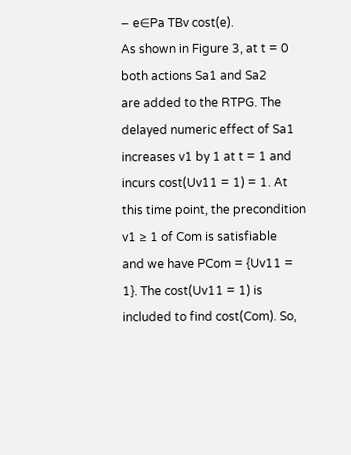− e∈Pa TBv cost(e).
As shown in Figure 3, at t = 0 both actions Sa1 and Sa2
are added to the RTPG. The delayed numeric effect of Sa1
increases v1 by 1 at t = 1 and incurs cost(Uv11 = 1) = 1. At
this time point, the precondition v1 ≥ 1 of Com is satisfiable
and we have PCom = {Uv11 = 1}. The cost(Uv11 = 1) is
included to find cost(Com). So,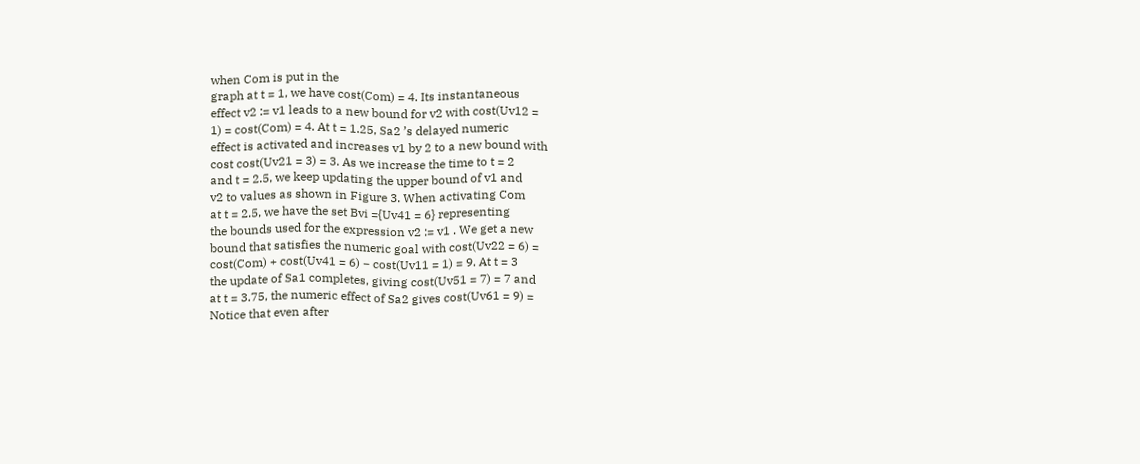when Com is put in the
graph at t = 1, we have cost(Com) = 4. Its instantaneous
effect v2 := v1 leads to a new bound for v2 with cost(Uv12 =
1) = cost(Com) = 4. At t = 1.25, Sa2 ’s delayed numeric
effect is activated and increases v1 by 2 to a new bound with
cost cost(Uv21 = 3) = 3. As we increase the time to t = 2
and t = 2.5, we keep updating the upper bound of v1 and
v2 to values as shown in Figure 3. When activating Com
at t = 2.5, we have the set Bvi ={Uv41 = 6} representing
the bounds used for the expression v2 := v1 . We get a new
bound that satisfies the numeric goal with cost(Uv22 = 6) =
cost(Com) + cost(Uv41 = 6) − cost(Uv11 = 1) = 9. At t = 3
the update of Sa1 completes, giving cost(Uv51 = 7) = 7 and
at t = 3.75, the numeric effect of Sa2 gives cost(Uv61 = 9) =
Notice that even after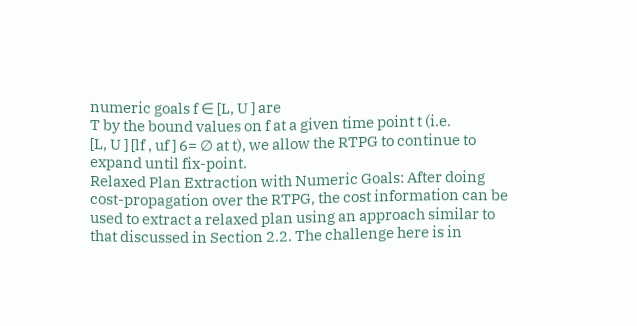numeric goals f ∈ [L, U ] are
T by the bound values on f at a given time point t (i.e.
[L, U ] [lf , uf ] 6= ∅ at t), we allow the RTPG to continue to
expand until fix-point.
Relaxed Plan Extraction with Numeric Goals: After doing
cost-propagation over the RTPG, the cost information can be
used to extract a relaxed plan using an approach similar to
that discussed in Section 2.2. The challenge here is in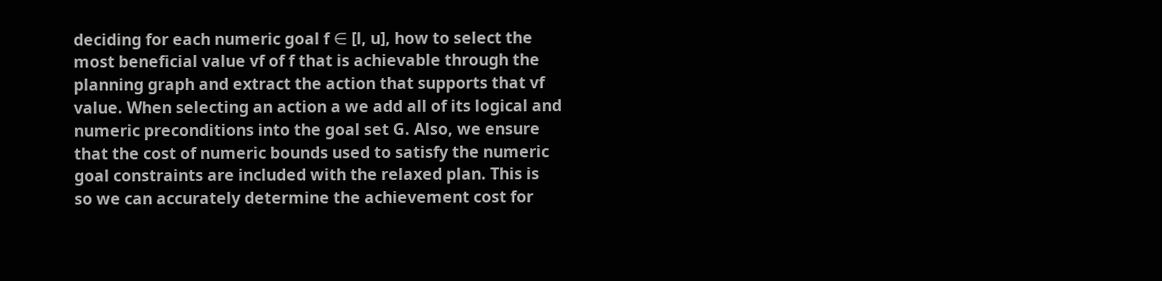deciding for each numeric goal f ∈ [l, u], how to select the
most beneficial value vf of f that is achievable through the
planning graph and extract the action that supports that vf
value. When selecting an action a we add all of its logical and
numeric preconditions into the goal set G. Also, we ensure
that the cost of numeric bounds used to satisfy the numeric
goal constraints are included with the relaxed plan. This is
so we can accurately determine the achievement cost for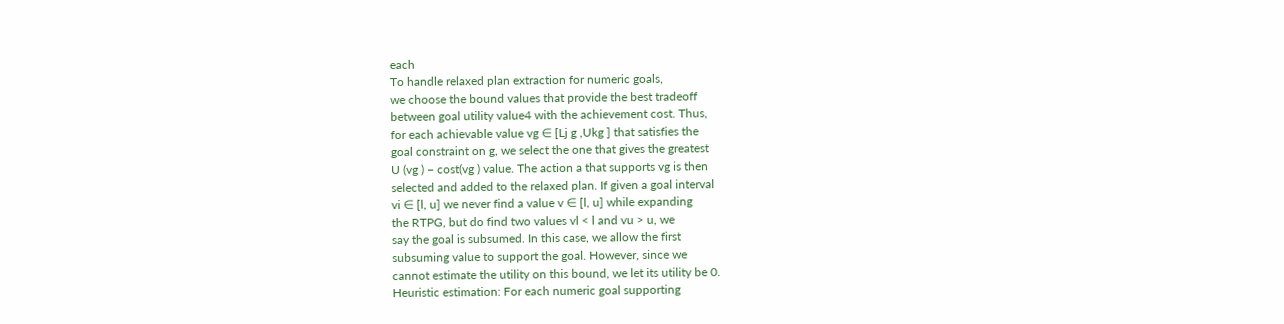each
To handle relaxed plan extraction for numeric goals,
we choose the bound values that provide the best tradeoff
between goal utility value4 with the achievement cost. Thus,
for each achievable value vg ∈ [Lj g ,Ukg ] that satisfies the
goal constraint on g, we select the one that gives the greatest
U (vg ) − cost(vg ) value. The action a that supports vg is then
selected and added to the relaxed plan. If given a goal interval
vi ∈ [l, u] we never find a value v ∈ [l, u] while expanding
the RTPG, but do find two values vl < l and vu > u, we
say the goal is subsumed. In this case, we allow the first
subsuming value to support the goal. However, since we
cannot estimate the utility on this bound, we let its utility be 0.
Heuristic estimation: For each numeric goal supporting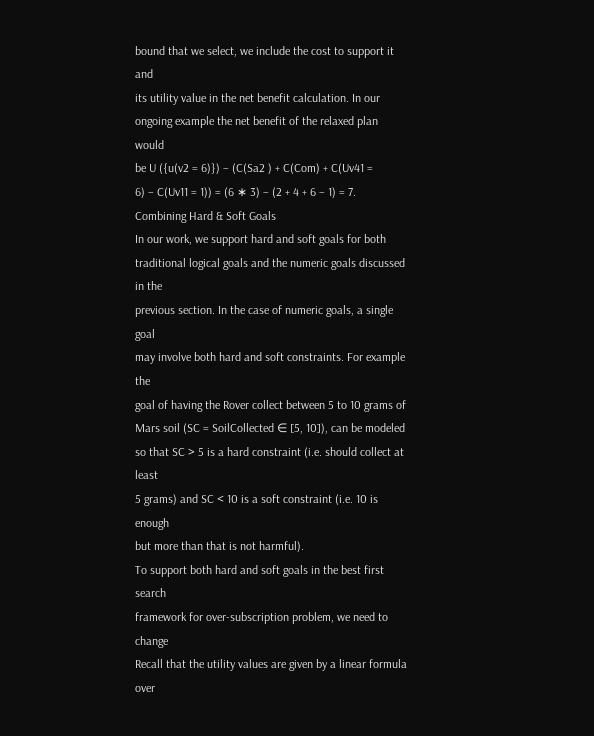bound that we select, we include the cost to support it and
its utility value in the net benefit calculation. In our ongoing example the net benefit of the relaxed plan would
be U ({u(v2 = 6)}) − (C(Sa2 ) + C(Com) + C(Uv41 =
6) − C(Uv11 = 1)) = (6 ∗ 3) − (2 + 4 + 6 − 1) = 7.
Combining Hard & Soft Goals
In our work, we support hard and soft goals for both traditional logical goals and the numeric goals discussed in the
previous section. In the case of numeric goals, a single goal
may involve both hard and soft constraints. For example the
goal of having the Rover collect between 5 to 10 grams of
Mars soil (SC = SoilCollected ∈ [5, 10]), can be modeled
so that SC > 5 is a hard constraint (i.e. should collect at least
5 grams) and SC < 10 is a soft constraint (i.e. 10 is enough
but more than that is not harmful).
To support both hard and soft goals in the best first search
framework for over-subscription problem, we need to change
Recall that the utility values are given by a linear formula over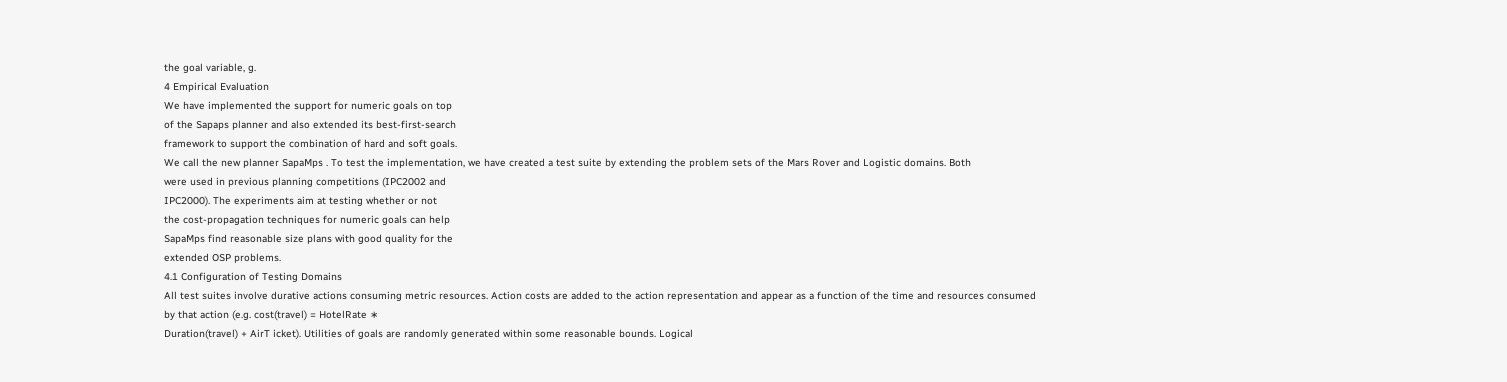the goal variable, g.
4 Empirical Evaluation
We have implemented the support for numeric goals on top
of the Sapaps planner and also extended its best-first-search
framework to support the combination of hard and soft goals.
We call the new planner SapaMps . To test the implementation, we have created a test suite by extending the problem sets of the Mars Rover and Logistic domains. Both
were used in previous planning competitions (IPC2002 and
IPC2000). The experiments aim at testing whether or not
the cost-propagation techniques for numeric goals can help
SapaMps find reasonable size plans with good quality for the
extended OSP problems.
4.1 Configuration of Testing Domains
All test suites involve durative actions consuming metric resources. Action costs are added to the action representation and appear as a function of the time and resources consumed by that action (e.g. cost(travel) = HotelRate ∗
Duration(travel) + AirT icket). Utilities of goals are randomly generated within some reasonable bounds. Logical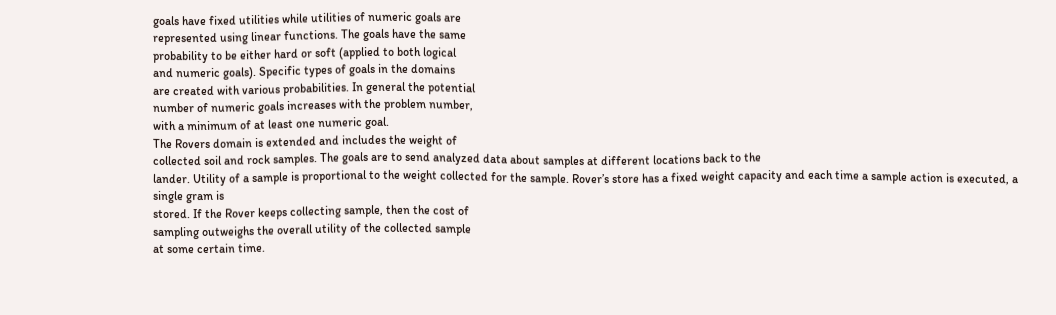goals have fixed utilities while utilities of numeric goals are
represented using linear functions. The goals have the same
probability to be either hard or soft (applied to both logical
and numeric goals). Specific types of goals in the domains
are created with various probabilities. In general the potential
number of numeric goals increases with the problem number,
with a minimum of at least one numeric goal.
The Rovers domain is extended and includes the weight of
collected soil and rock samples. The goals are to send analyzed data about samples at different locations back to the
lander. Utility of a sample is proportional to the weight collected for the sample. Rover’s store has a fixed weight capacity and each time a sample action is executed, a single gram is
stored. If the Rover keeps collecting sample, then the cost of
sampling outweighs the overall utility of the collected sample
at some certain time.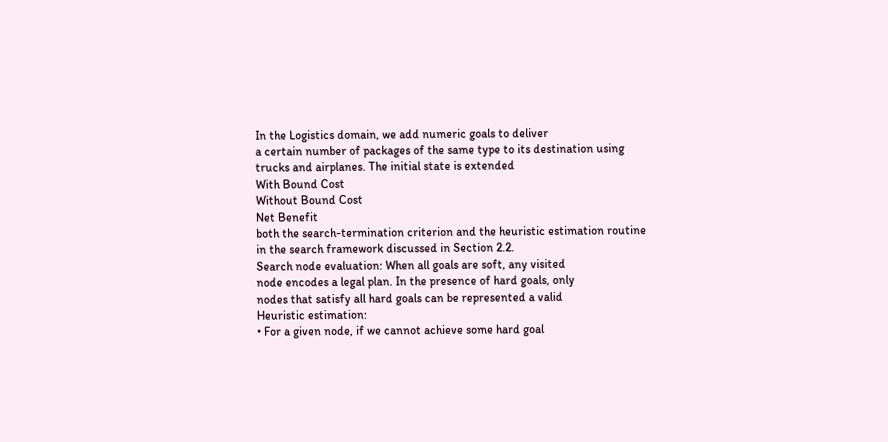In the Logistics domain, we add numeric goals to deliver
a certain number of packages of the same type to its destination using trucks and airplanes. The initial state is extended
With Bound Cost
Without Bound Cost
Net Benefit
both the search-termination criterion and the heuristic estimation routine in the search framework discussed in Section 2.2.
Search node evaluation: When all goals are soft, any visited
node encodes a legal plan. In the presence of hard goals, only
nodes that satisfy all hard goals can be represented a valid
Heuristic estimation:
• For a given node, if we cannot achieve some hard goal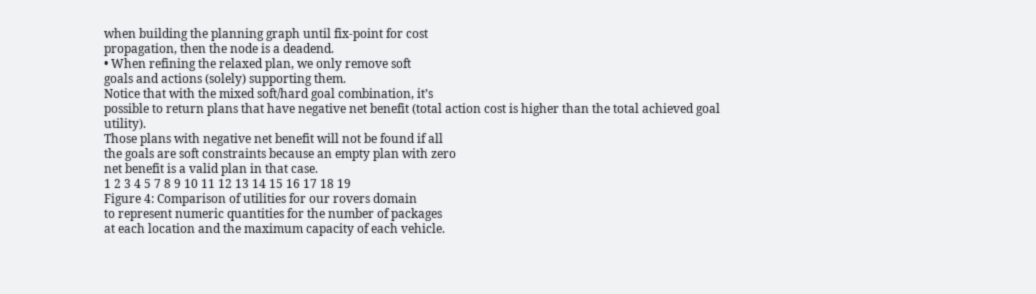when building the planning graph until fix-point for cost
propagation, then the node is a deadend.
• When refining the relaxed plan, we only remove soft
goals and actions (solely) supporting them.
Notice that with the mixed soft/hard goal combination, it’s
possible to return plans that have negative net benefit (total action cost is higher than the total achieved goal utility).
Those plans with negative net benefit will not be found if all
the goals are soft constraints because an empty plan with zero
net benefit is a valid plan in that case.
1 2 3 4 5 7 8 9 10 11 12 13 14 15 16 17 18 19
Figure 4: Comparison of utilities for our rovers domain
to represent numeric quantities for the number of packages
at each location and the maximum capacity of each vehicle.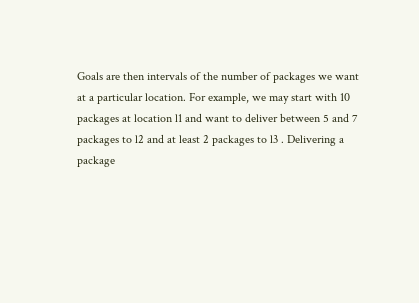Goals are then intervals of the number of packages we want
at a particular location. For example, we may start with 10
packages at location l1 and want to deliver between 5 and 7
packages to l2 and at least 2 packages to l3 . Delivering a
package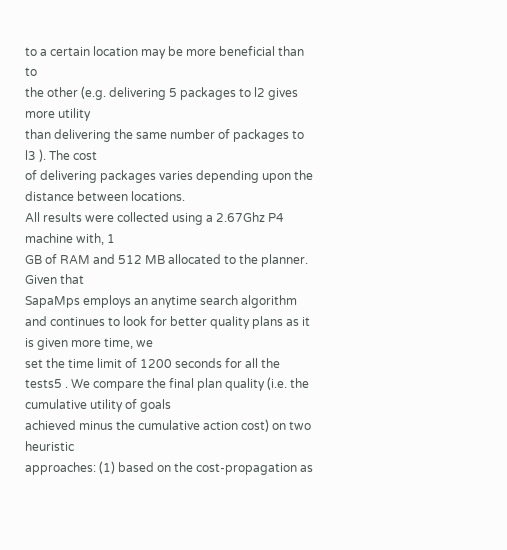to a certain location may be more beneficial than to
the other (e.g. delivering 5 packages to l2 gives more utility
than delivering the same number of packages to l3 ). The cost
of delivering packages varies depending upon the distance between locations.
All results were collected using a 2.67Ghz P4 machine with, 1
GB of RAM and 512 MB allocated to the planner. Given that
SapaMps employs an anytime search algorithm and continues to look for better quality plans as it is given more time, we
set the time limit of 1200 seconds for all the tests5 . We compare the final plan quality (i.e. the cumulative utility of goals
achieved minus the cumulative action cost) on two heuristic
approaches: (1) based on the cost-propagation as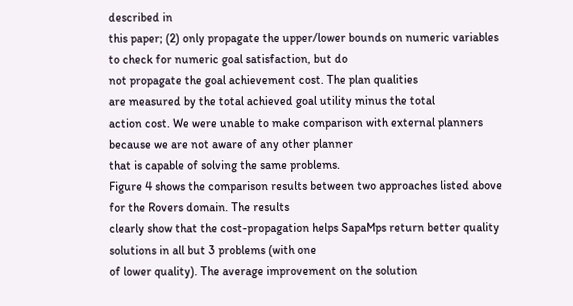described in
this paper; (2) only propagate the upper/lower bounds on numeric variables to check for numeric goal satisfaction, but do
not propagate the goal achievement cost. The plan qualities
are measured by the total achieved goal utility minus the total
action cost. We were unable to make comparison with external planners because we are not aware of any other planner
that is capable of solving the same problems.
Figure 4 shows the comparison results between two approaches listed above for the Rovers domain. The results
clearly show that the cost-propagation helps SapaMps return better quality solutions in all but 3 problems (with one
of lower quality). The average improvement on the solution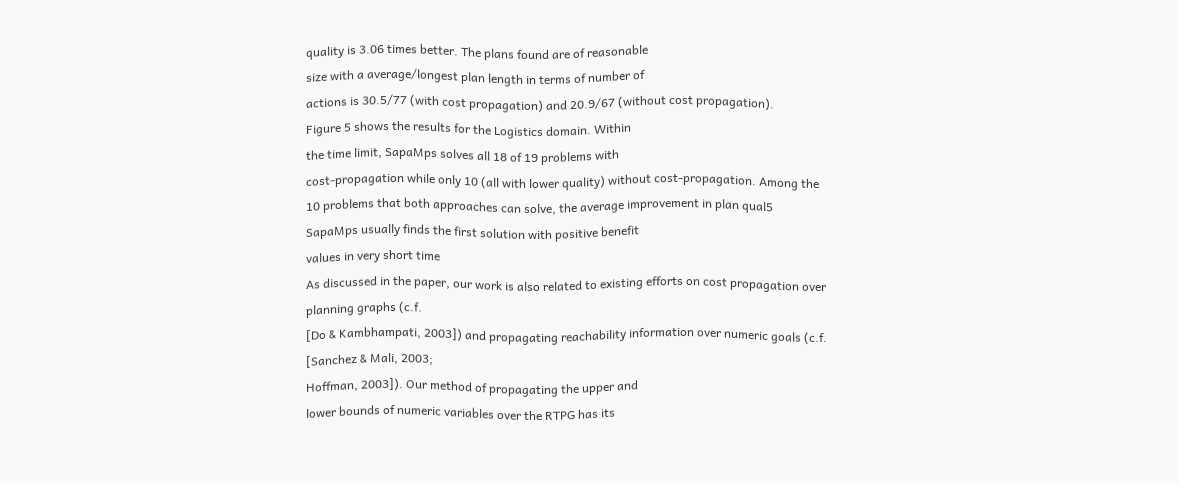quality is 3.06 times better. The plans found are of reasonable
size with a average/longest plan length in terms of number of
actions is 30.5/77 (with cost propagation) and 20.9/67 (without cost propagation).
Figure 5 shows the results for the Logistics domain. Within
the time limit, SapaMps solves all 18 of 19 problems with
cost-propagation while only 10 (all with lower quality) without cost-propagation. Among the 10 problems that both approaches can solve, the average improvement in plan qual5
SapaMps usually finds the first solution with positive benefit
values in very short time
As discussed in the paper, our work is also related to existing efforts on cost propagation over planning graphs (c.f.
[Do & Kambhampati, 2003]) and propagating reachability information over numeric goals (c.f. [Sanchez & Mali, 2003;
Hoffman, 2003]). Our method of propagating the upper and
lower bounds of numeric variables over the RTPG has its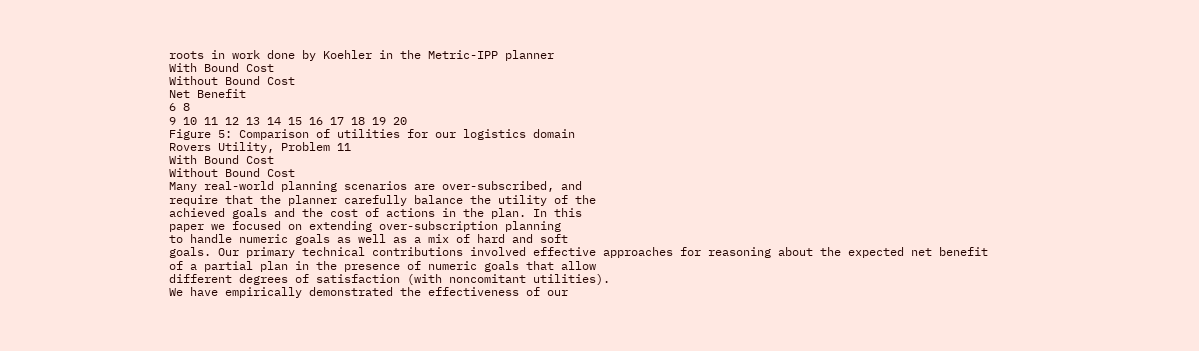roots in work done by Koehler in the Metric-IPP planner
With Bound Cost
Without Bound Cost
Net Benefit
6 8
9 10 11 12 13 14 15 16 17 18 19 20
Figure 5: Comparison of utilities for our logistics domain
Rovers Utility, Problem 11
With Bound Cost
Without Bound Cost
Many real-world planning scenarios are over-subscribed, and
require that the planner carefully balance the utility of the
achieved goals and the cost of actions in the plan. In this
paper we focused on extending over-subscription planning
to handle numeric goals as well as a mix of hard and soft
goals. Our primary technical contributions involved effective approaches for reasoning about the expected net benefit
of a partial plan in the presence of numeric goals that allow
different degrees of satisfaction (with noncomitant utilities).
We have empirically demonstrated the effectiveness of our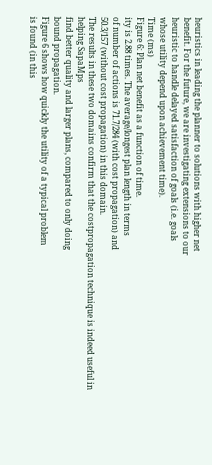heuristics in leading the planner to solutions with higher net
benefit. For the future, we are investigating extensions to our
heuristic to handle delayed satisfaction of goals (i.e. goals
whose utility depend upon achievement time).
Time (ms)
Figure 6: Plan net benefit as a function of time.
ity is 2.88 times. The average/longest plan length in terms
of number of actions is 71.7/284 (with cost propagation) and
50.3/157 (without cost propagation) in this domain.
The results in these two domains confirm that the costpropagation technique is indeed useful in helping SapaMps
find better quality and larger plans, compared to only doing
bound propagation.
Figure 6 shows how quickly the utility of a typical problem
is found (in this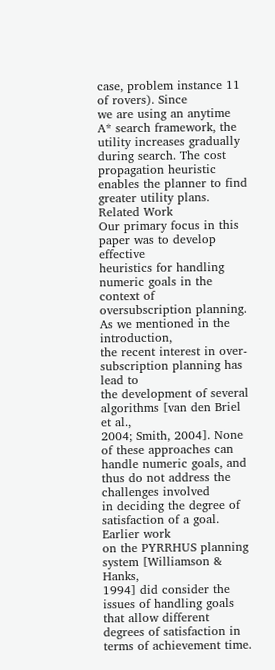case, problem instance 11 of rovers). Since
we are using an anytime A* search framework, the utility increases gradually during search. The cost propagation heuristic enables the planner to find greater utility plans.
Related Work
Our primary focus in this paper was to develop effective
heuristics for handling numeric goals in the context of oversubscription planning. As we mentioned in the introduction,
the recent interest in over-subscription planning has lead to
the development of several algorithms [van den Briel et al.,
2004; Smith, 2004]. None of these approaches can handle numeric goals, and thus do not address the challenges involved
in deciding the degree of satisfaction of a goal. Earlier work
on the PYRRHUS planning system [Williamson & Hanks,
1994] did consider the issues of handling goals that allow different degrees of satisfaction in terms of achievement time.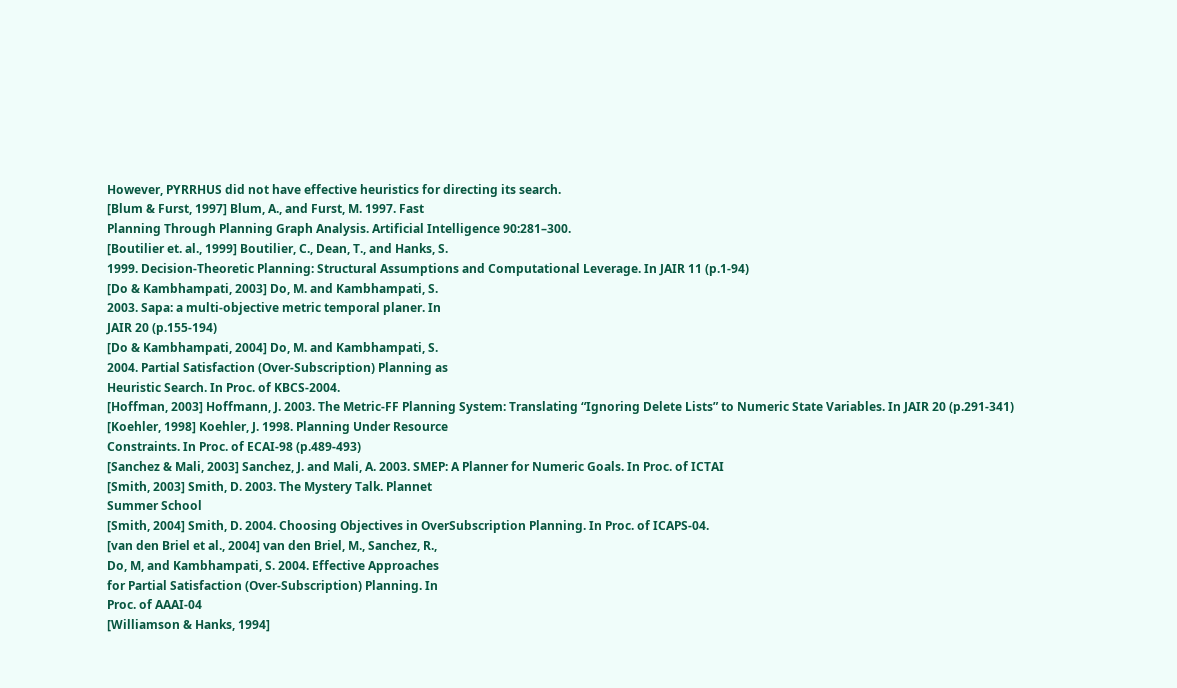However, PYRRHUS did not have effective heuristics for directing its search.
[Blum & Furst, 1997] Blum, A., and Furst, M. 1997. Fast
Planning Through Planning Graph Analysis. Artificial Intelligence 90:281–300.
[Boutilier et. al., 1999] Boutilier, C., Dean, T., and Hanks, S.
1999. Decision-Theoretic Planning: Structural Assumptions and Computational Leverage. In JAIR 11 (p.1-94)
[Do & Kambhampati, 2003] Do, M. and Kambhampati, S.
2003. Sapa: a multi-objective metric temporal planer. In
JAIR 20 (p.155-194)
[Do & Kambhampati, 2004] Do, M. and Kambhampati, S.
2004. Partial Satisfaction (Over-Subscription) Planning as
Heuristic Search. In Proc. of KBCS-2004.
[Hoffman, 2003] Hoffmann, J. 2003. The Metric-FF Planning System: Translating “Ignoring Delete Lists” to Numeric State Variables. In JAIR 20 (p.291-341)
[Koehler, 1998] Koehler, J. 1998. Planning Under Resource
Constraints. In Proc. of ECAI-98 (p.489-493)
[Sanchez & Mali, 2003] Sanchez, J. and Mali, A. 2003. SMEP: A Planner for Numeric Goals. In Proc. of ICTAI
[Smith, 2003] Smith, D. 2003. The Mystery Talk. Plannet
Summer School
[Smith, 2004] Smith, D. 2004. Choosing Objectives in OverSubscription Planning. In Proc. of ICAPS-04.
[van den Briel et al., 2004] van den Briel, M., Sanchez, R.,
Do, M, and Kambhampati, S. 2004. Effective Approaches
for Partial Satisfaction (Over-Subscription) Planning. In
Proc. of AAAI-04
[Williamson & Hanks, 1994]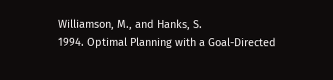Williamson, M., and Hanks, S.
1994. Optimal Planning with a Goal-Directed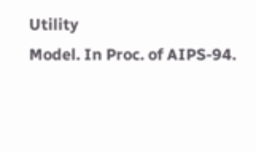Utility
Model. In Proc. of AIPS-94.